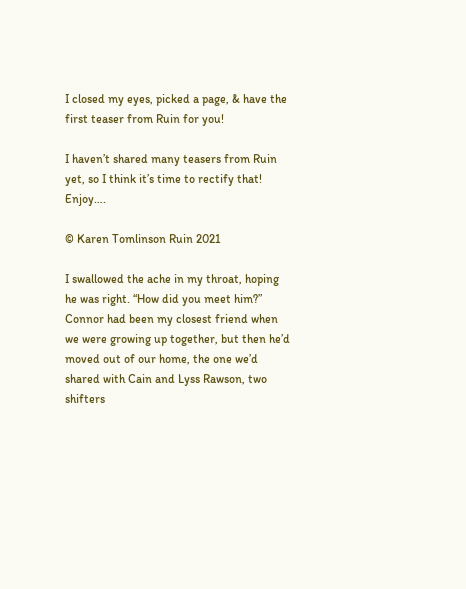I closed my eyes, picked a page, & have the first teaser from Ruin for you!

I haven’t shared many teasers from Ruin yet, so I think it’s time to rectify that! Enjoy….

© Karen Tomlinson Ruin 2021

I swallowed the ache in my throat, hoping he was right. “How did you meet him?” Connor had been my closest friend when we were growing up together, but then he’d moved out of our home, the one we’d shared with Cain and Lyss Rawson, two shifters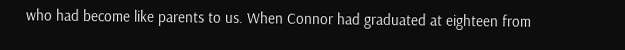who had become like parents to us. When Connor had graduated at eighteen from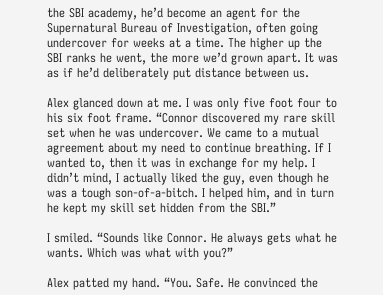the SBI academy, he’d become an agent for the Supernatural Bureau of Investigation, often going undercover for weeks at a time. The higher up the SBI ranks he went, the more we’d grown apart. It was as if he’d deliberately put distance between us.

Alex glanced down at me. I was only five foot four to his six foot frame. “Connor discovered my rare skill set when he was undercover. We came to a mutual agreement about my need to continue breathing. If I wanted to, then it was in exchange for my help. I didn’t mind, I actually liked the guy, even though he was a tough son-of-a-bitch. I helped him, and in turn he kept my skill set hidden from the SBI.”

I smiled. “Sounds like Connor. He always gets what he wants. Which was what with you?”

Alex patted my hand. “You. Safe. He convinced the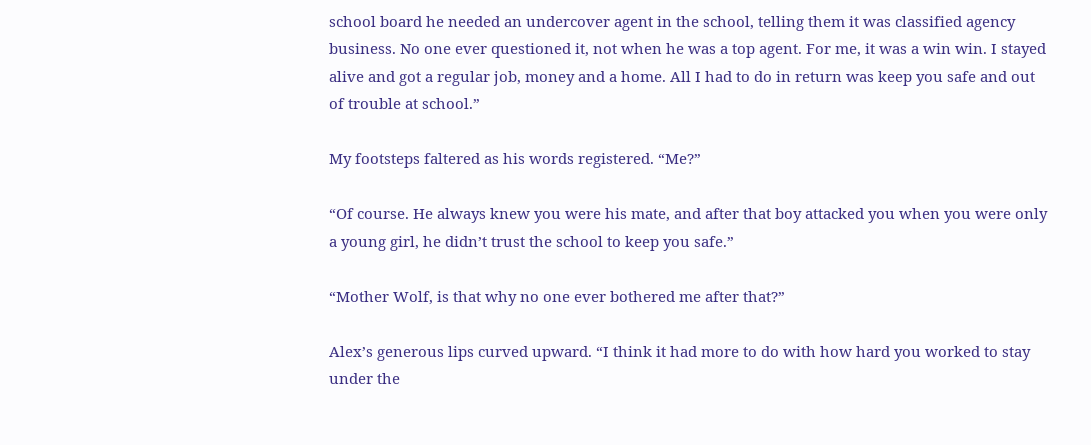school board he needed an undercover agent in the school, telling them it was classified agency business. No one ever questioned it, not when he was a top agent. For me, it was a win win. I stayed alive and got a regular job, money and a home. All I had to do in return was keep you safe and out of trouble at school.”

My footsteps faltered as his words registered. “Me?”

“Of course. He always knew you were his mate, and after that boy attacked you when you were only a young girl, he didn’t trust the school to keep you safe.”

“Mother Wolf, is that why no one ever bothered me after that?”

Alex’s generous lips curved upward. “I think it had more to do with how hard you worked to stay under the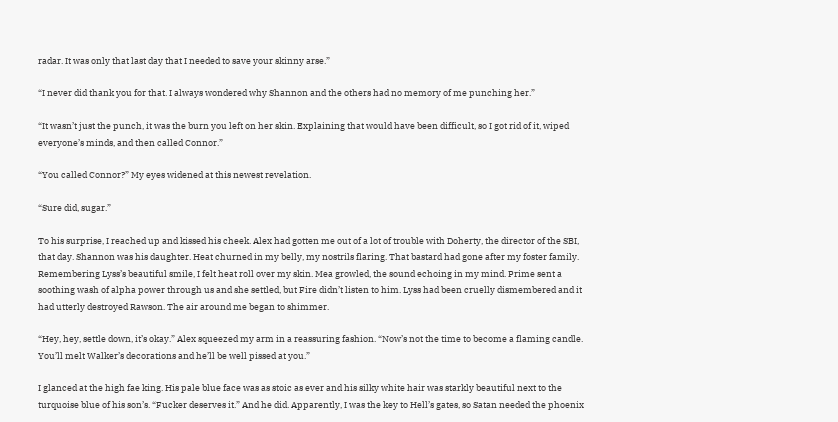radar. It was only that last day that I needed to save your skinny arse.”

“I never did thank you for that. I always wondered why Shannon and the others had no memory of me punching her.”

“It wasn’t just the punch, it was the burn you left on her skin. Explaining that would have been difficult, so I got rid of it, wiped everyone’s minds, and then called Connor.”

“You called Connor?” My eyes widened at this newest revelation.

“Sure did, sugar.”

To his surprise, I reached up and kissed his cheek. Alex had gotten me out of a lot of trouble with Doherty, the director of the SBI, that day. Shannon was his daughter. Heat churned in my belly, my nostrils flaring. That bastard had gone after my foster family. Remembering Lyss’s beautiful smile, I felt heat roll over my skin. Mea growled, the sound echoing in my mind. Prime sent a soothing wash of alpha power through us and she settled, but Fire didn’t listen to him. Lyss had been cruelly dismembered and it had utterly destroyed Rawson. The air around me began to shimmer.

“Hey, hey, settle down, it’s okay.” Alex squeezed my arm in a reassuring fashion. “Now’s not the time to become a flaming candle. You’ll melt Walker’s decorations and he’ll be well pissed at you.”

I glanced at the high fae king. His pale blue face was as stoic as ever and his silky white hair was starkly beautiful next to the turquoise blue of his son’s. “Fucker deserves it.” And he did. Apparently, I was the key to Hell’s gates, so Satan needed the phoenix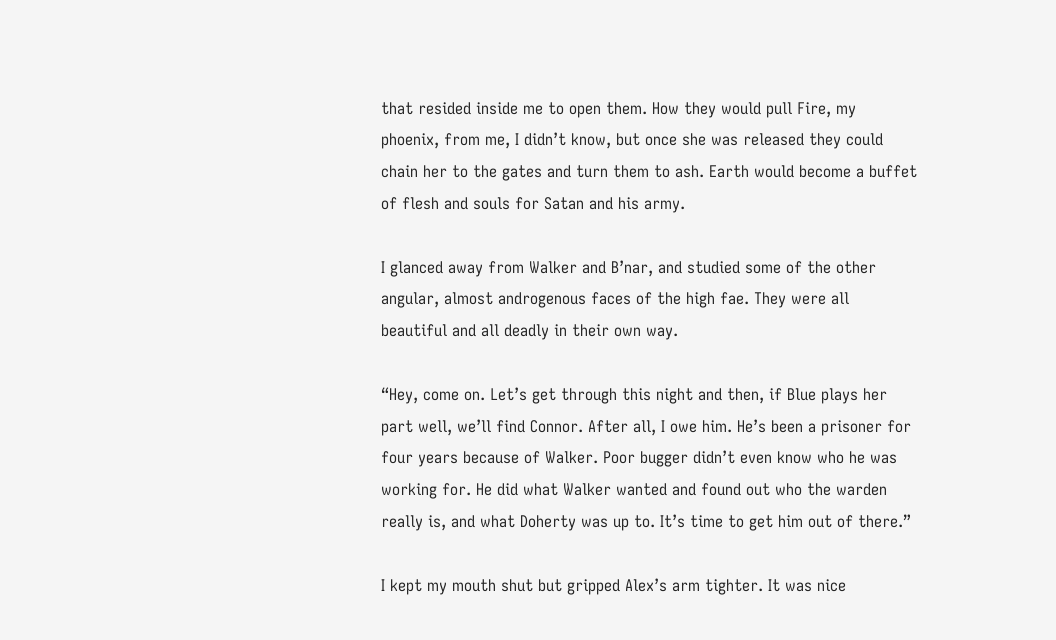that resided inside me to open them. How they would pull Fire, my phoenix, from me, I didn’t know, but once she was released they could chain her to the gates and turn them to ash. Earth would become a buffet of flesh and souls for Satan and his army.

I glanced away from Walker and B’nar, and studied some of the other angular, almost androgenous faces of the high fae. They were all beautiful and all deadly in their own way.

“Hey, come on. Let’s get through this night and then, if Blue plays her part well, we’ll find Connor. After all, I owe him. He’s been a prisoner for four years because of Walker. Poor bugger didn’t even know who he was working for. He did what Walker wanted and found out who the warden really is, and what Doherty was up to. It’s time to get him out of there.”

I kept my mouth shut but gripped Alex’s arm tighter. It was nice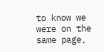to know we were on the same page,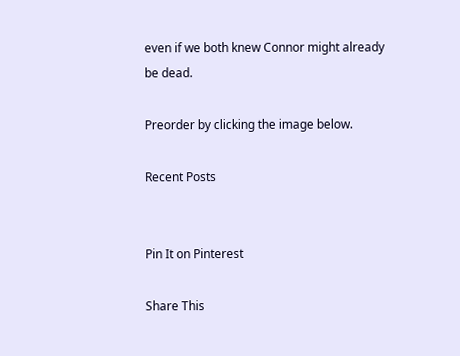even if we both knew Connor might already be dead.

Preorder by clicking the image below.

Recent Posts


Pin It on Pinterest

Share This